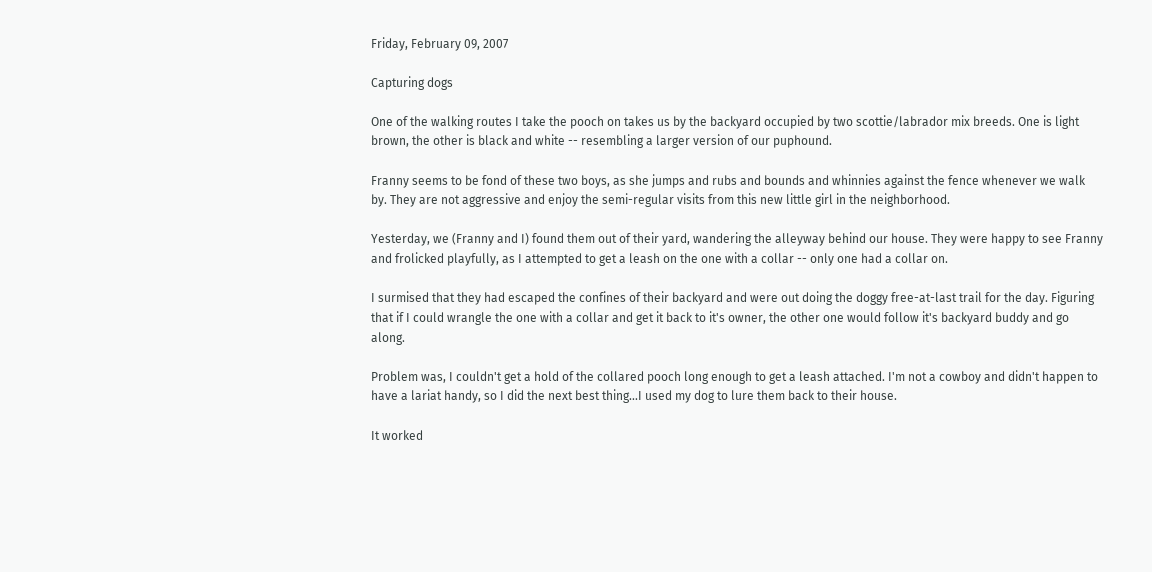Friday, February 09, 2007

Capturing dogs

One of the walking routes I take the pooch on takes us by the backyard occupied by two scottie/labrador mix breeds. One is light brown, the other is black and white -- resembling a larger version of our puphound.

Franny seems to be fond of these two boys, as she jumps and rubs and bounds and whinnies against the fence whenever we walk by. They are not aggressive and enjoy the semi-regular visits from this new little girl in the neighborhood.

Yesterday, we (Franny and I) found them out of their yard, wandering the alleyway behind our house. They were happy to see Franny and frolicked playfully, as I attempted to get a leash on the one with a collar -- only one had a collar on.

I surmised that they had escaped the confines of their backyard and were out doing the doggy free-at-last trail for the day. Figuring that if I could wrangle the one with a collar and get it back to it's owner, the other one would follow it's backyard buddy and go along.

Problem was, I couldn't get a hold of the collared pooch long enough to get a leash attached. I'm not a cowboy and didn't happen to have a lariat handy, so I did the next best thing...I used my dog to lure them back to their house.

It worked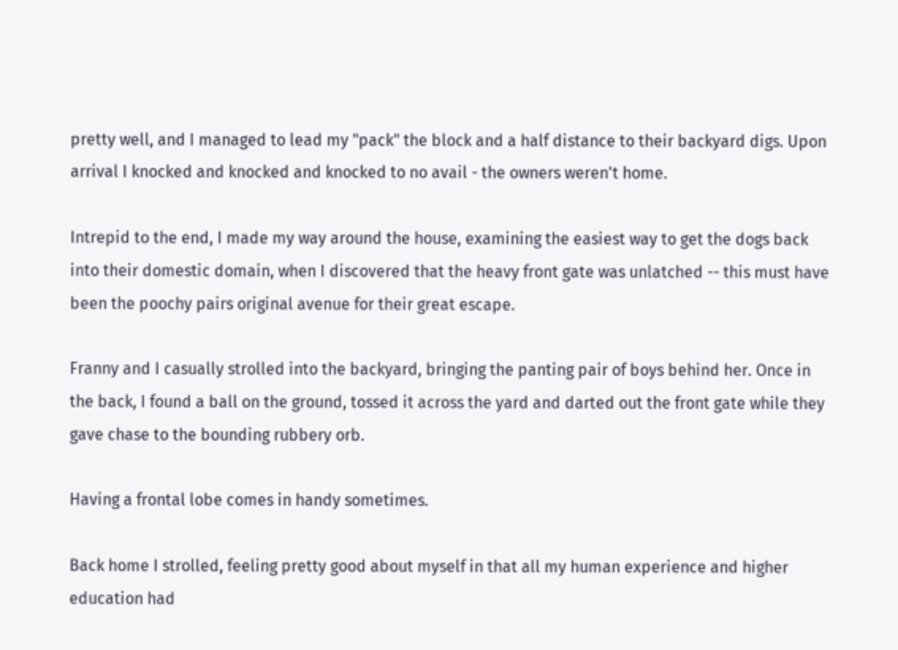pretty well, and I managed to lead my "pack" the block and a half distance to their backyard digs. Upon arrival I knocked and knocked and knocked to no avail - the owners weren't home.

Intrepid to the end, I made my way around the house, examining the easiest way to get the dogs back into their domestic domain, when I discovered that the heavy front gate was unlatched -- this must have been the poochy pairs original avenue for their great escape.

Franny and I casually strolled into the backyard, bringing the panting pair of boys behind her. Once in the back, I found a ball on the ground, tossed it across the yard and darted out the front gate while they gave chase to the bounding rubbery orb.

Having a frontal lobe comes in handy sometimes.

Back home I strolled, feeling pretty good about myself in that all my human experience and higher education had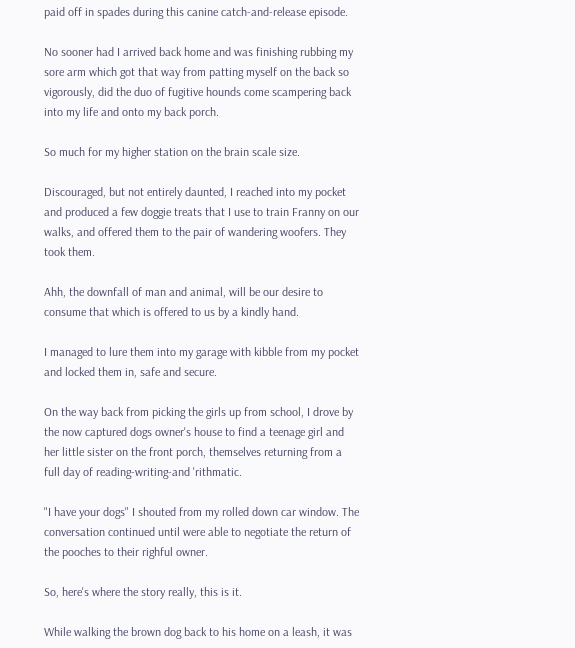paid off in spades during this canine catch-and-release episode.

No sooner had I arrived back home and was finishing rubbing my sore arm which got that way from patting myself on the back so vigorously, did the duo of fugitive hounds come scampering back into my life and onto my back porch.

So much for my higher station on the brain scale size.

Discouraged, but not entirely daunted, I reached into my pocket and produced a few doggie treats that I use to train Franny on our walks, and offered them to the pair of wandering woofers. They took them.

Ahh, the downfall of man and animal, will be our desire to consume that which is offered to us by a kindly hand.

I managed to lure them into my garage with kibble from my pocket and locked them in, safe and secure.

On the way back from picking the girls up from school, I drove by the now captured dogs owner's house to find a teenage girl and her little sister on the front porch, themselves returning from a full day of reading-writing-and 'rithmatic.

"I have your dogs" I shouted from my rolled down car window. The conversation continued until were able to negotiate the return of the pooches to their righful owner.

So, here's where the story really, this is it.

While walking the brown dog back to his home on a leash, it was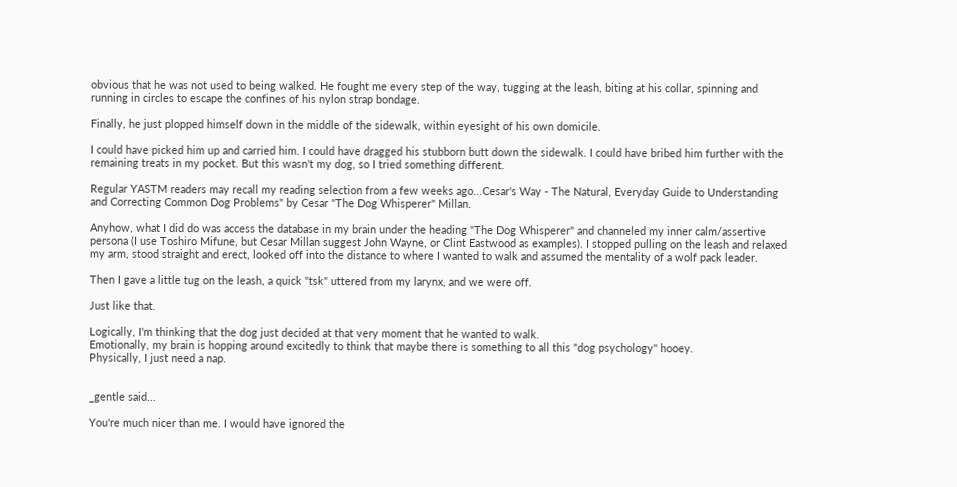obvious that he was not used to being walked. He fought me every step of the way, tugging at the leash, biting at his collar, spinning and running in circles to escape the confines of his nylon strap bondage.

Finally, he just plopped himself down in the middle of the sidewalk, within eyesight of his own domicile.

I could have picked him up and carried him. I could have dragged his stubborn butt down the sidewalk. I could have bribed him further with the remaining treats in my pocket. But this wasn't my dog, so I tried something different.

Regular YASTM readers may recall my reading selection from a few weeks ago...Cesar's Way - The Natural, Everyday Guide to Understanding and Correcting Common Dog Problems" by Cesar "The Dog Whisperer" Millan.

Anyhow, what I did do was access the database in my brain under the heading "The Dog Whisperer" and channeled my inner calm/assertive persona (I use Toshiro Mifune, but Cesar Millan suggest John Wayne, or Clint Eastwood as examples). I stopped pulling on the leash and relaxed my arm, stood straight and erect, looked off into the distance to where I wanted to walk and assumed the mentality of a wolf pack leader.

Then I gave a little tug on the leash, a quick "tsk" uttered from my larynx, and we were off.

Just like that.

Logically, I'm thinking that the dog just decided at that very moment that he wanted to walk.
Emotionally, my brain is hopping around excitedly to think that maybe there is something to all this "dog psychology'' hooey.
Physically, I just need a nap.


_gentle said...

You're much nicer than me. I would have ignored the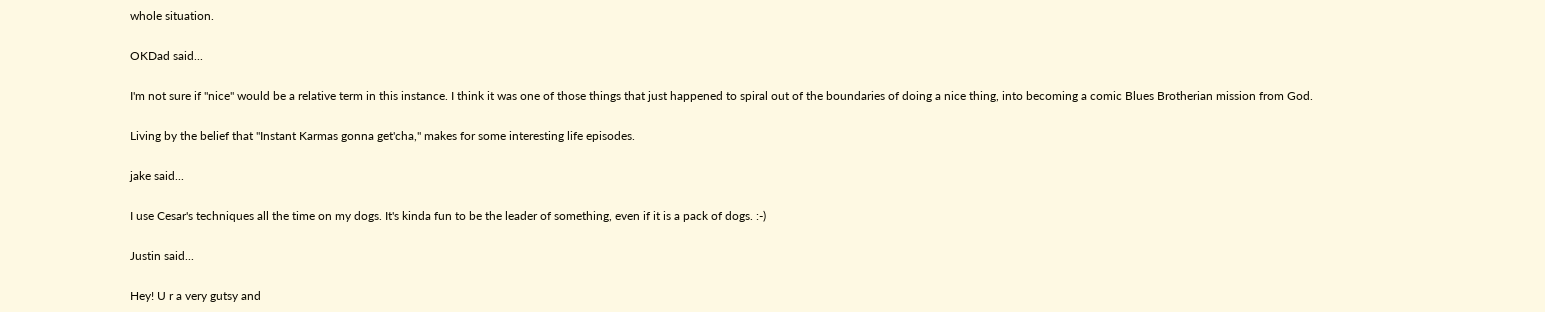whole situation.

OKDad said...

I'm not sure if "nice" would be a relative term in this instance. I think it was one of those things that just happened to spiral out of the boundaries of doing a nice thing, into becoming a comic Blues Brotherian mission from God.

Living by the belief that "Instant Karmas gonna get'cha," makes for some interesting life episodes.

jake said...

I use Cesar's techniques all the time on my dogs. It's kinda fun to be the leader of something, even if it is a pack of dogs. :-)

Justin said...

Hey! U r a very gutsy and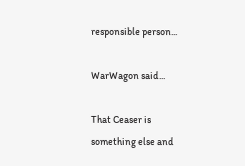responsible person...

WarWagon said...

That Ceaser is something else and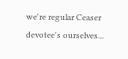we're regular Ceaser devotee's ourselves...